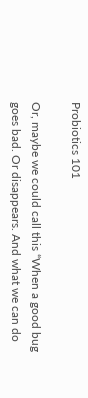Probiotics 101

Or, maybe we could call this “When a good bug goes bad. Or disappears. And what we can do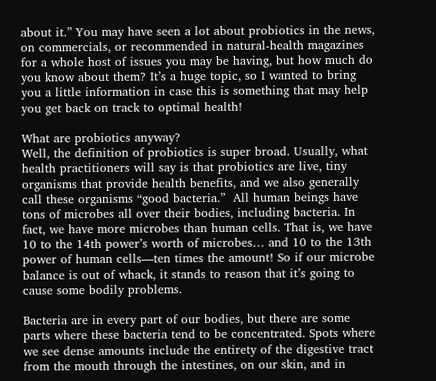about it.” You may have seen a lot about probiotics in the news, on commercials, or recommended in natural-health magazines for a whole host of issues you may be having, but how much do you know about them? It’s a huge topic, so I wanted to bring you a little information in case this is something that may help you get back on track to optimal health!

What are probiotics anyway?
Well, the definition of probiotics is super broad. Usually, what health practitioners will say is that probiotics are live, tiny organisms that provide health benefits, and we also generally call these organisms “good bacteria.”  All human beings have tons of microbes all over their bodies, including bacteria. In fact, we have more microbes than human cells. That is, we have 10 to the 14th power’s worth of microbes… and 10 to the 13th power of human cells—ten times the amount! So if our microbe balance is out of whack, it stands to reason that it’s going to cause some bodily problems.

Bacteria are in every part of our bodies, but there are some parts where these bacteria tend to be concentrated. Spots where we see dense amounts include the entirety of the digestive tract from the mouth through the intestines, on our skin, and in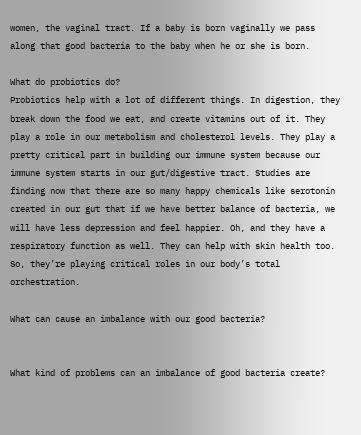women, the vaginal tract. If a baby is born vaginally we pass along that good bacteria to the baby when he or she is born.

What do probiotics do?
Probiotics help with a lot of different things. In digestion, they break down the food we eat, and create vitamins out of it. They play a role in our metabolism and cholesterol levels. They play a pretty critical part in building our immune system because our immune system starts in our gut/digestive tract. Studies are finding now that there are so many happy chemicals like serotonin created in our gut that if we have better balance of bacteria, we will have less depression and feel happier. Oh, and they have a respiratory function as well. They can help with skin health too. So, they’re playing critical roles in our body’s total orchestration.

What can cause an imbalance with our good bacteria?


What kind of problems can an imbalance of good bacteria create?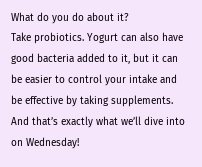What do you do about it?
Take probiotics. Yogurt can also have good bacteria added to it, but it can be easier to control your intake and be effective by taking supplements. And that’s exactly what we’ll dive into on Wednesday!